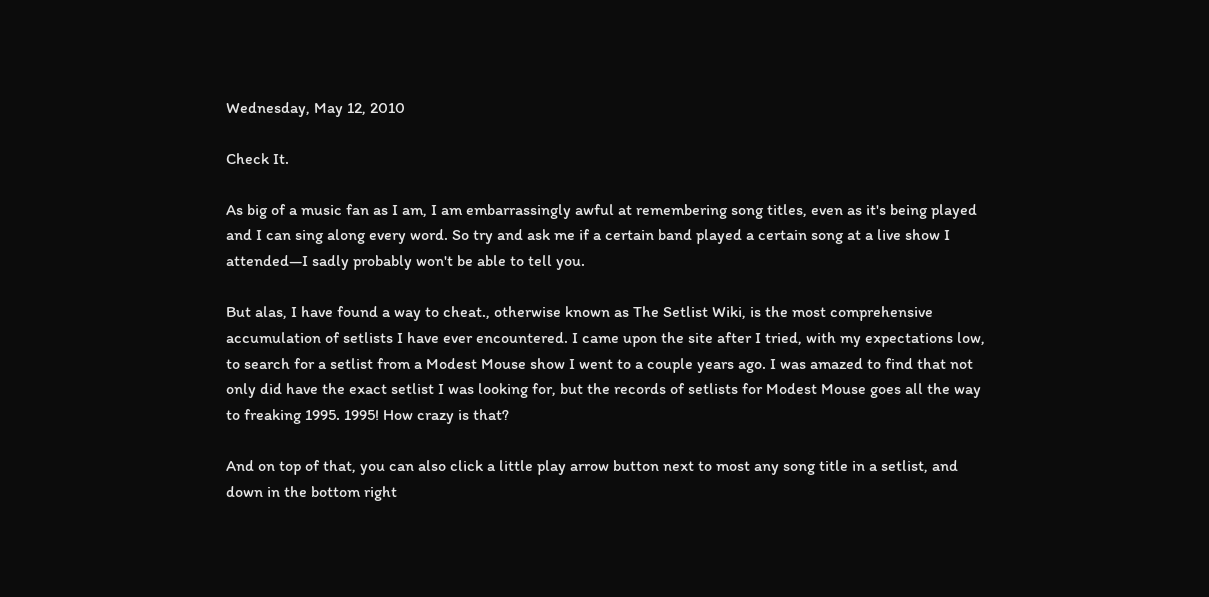Wednesday, May 12, 2010

Check It.

As big of a music fan as I am, I am embarrassingly awful at remembering song titles, even as it's being played and I can sing along every word. So try and ask me if a certain band played a certain song at a live show I attended—I sadly probably won't be able to tell you.

But alas, I have found a way to cheat., otherwise known as The Setlist Wiki, is the most comprehensive accumulation of setlists I have ever encountered. I came upon the site after I tried, with my expectations low, to search for a setlist from a Modest Mouse show I went to a couple years ago. I was amazed to find that not only did have the exact setlist I was looking for, but the records of setlists for Modest Mouse goes all the way to freaking 1995. 1995! How crazy is that?

And on top of that, you can also click a little play arrow button next to most any song title in a setlist, and down in the bottom right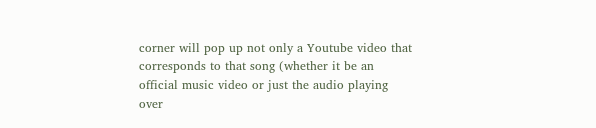corner will pop up not only a Youtube video that corresponds to that song (whether it be an official music video or just the audio playing over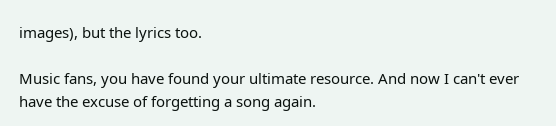images), but the lyrics too.

Music fans, you have found your ultimate resource. And now I can't ever have the excuse of forgetting a song again.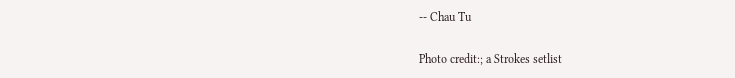-- Chau Tu

Photo credit:; a Strokes setlist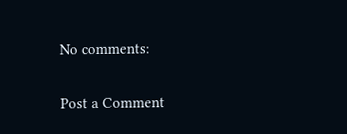No comments:

Post a Comment